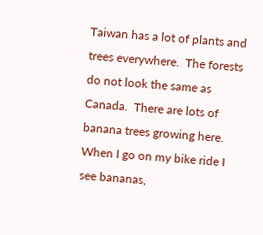Taiwan has a lot of plants and trees everywhere.  The forests do not look the same as Canada.  There are lots of banana trees growing here.  When I go on my bike ride I see bananas,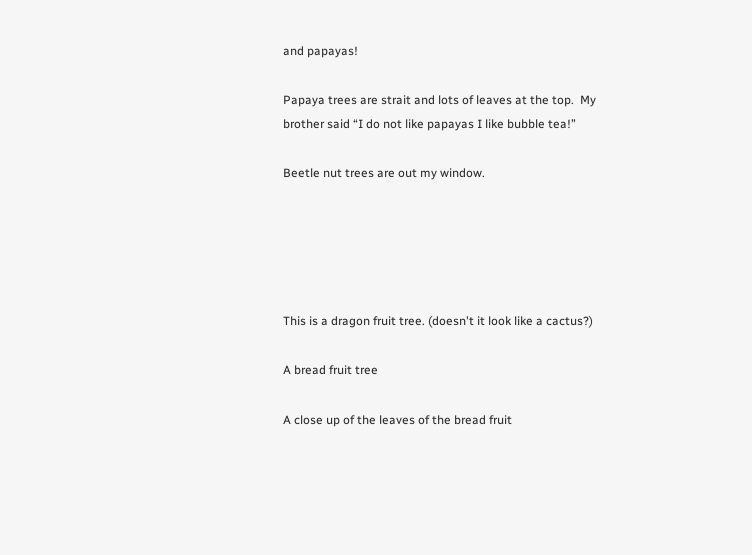and papayas!

Papaya trees are strait and lots of leaves at the top.  My brother said “I do not like papayas I like bubble tea!”

Beetle nut trees are out my window.





This is a dragon fruit tree. (doesn't it look like a cactus?)

A bread fruit tree

A close up of the leaves of the bread fruit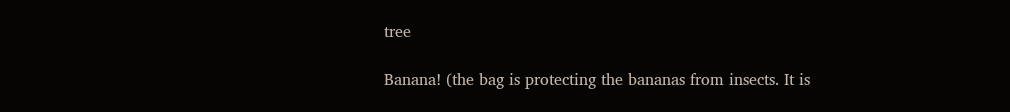tree

Banana! (the bag is protecting the bananas from insects. It is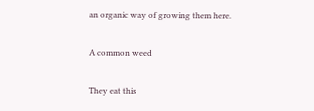an organic way of growing them here.

A common weed

They eat this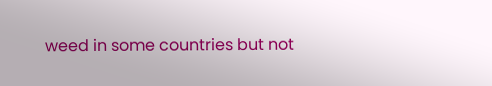weed in some countries but not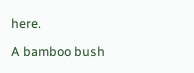here.

A bamboo bush